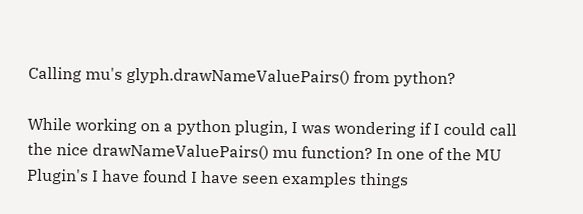Calling mu's glyph.drawNameValuePairs() from python?

While working on a python plugin, I was wondering if I could call the nice drawNameValuePairs() mu function? In one of the MU Plugin's I have found I have seen examples things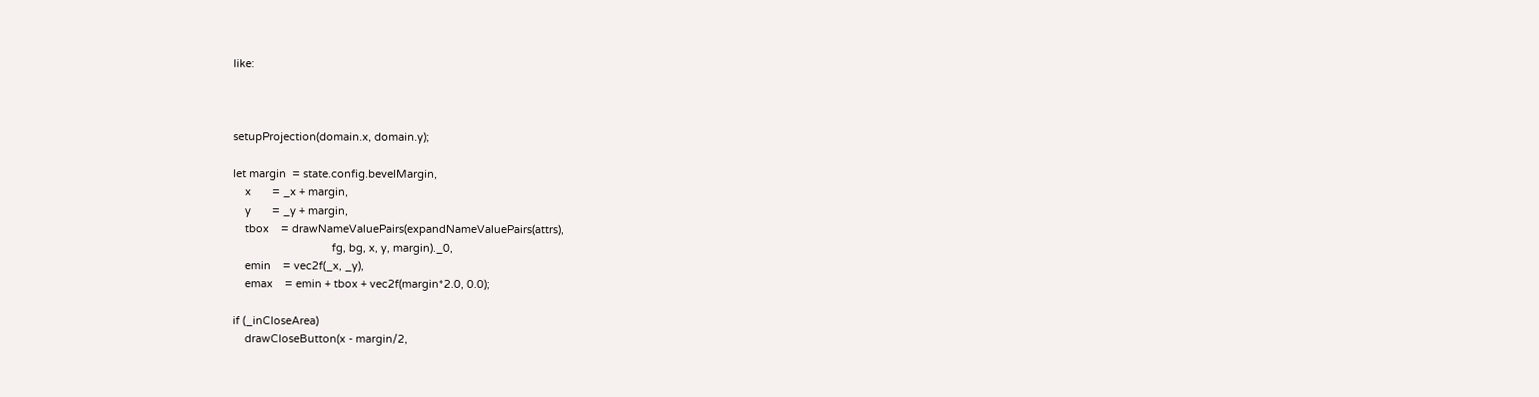like:



setupProjection(domain.x, domain.y);

let margin  = state.config.bevelMargin,
    x       = _x + margin,
    y       = _y + margin,
    tbox    = drawNameValuePairs(expandNameValuePairs(attrs),
                                 fg, bg, x, y, margin)._0,
    emin    = vec2f(_x, _y),
    emax    = emin + tbox + vec2f(margin*2.0, 0.0);

if (_inCloseArea)
    drawCloseButton(x - margin/2,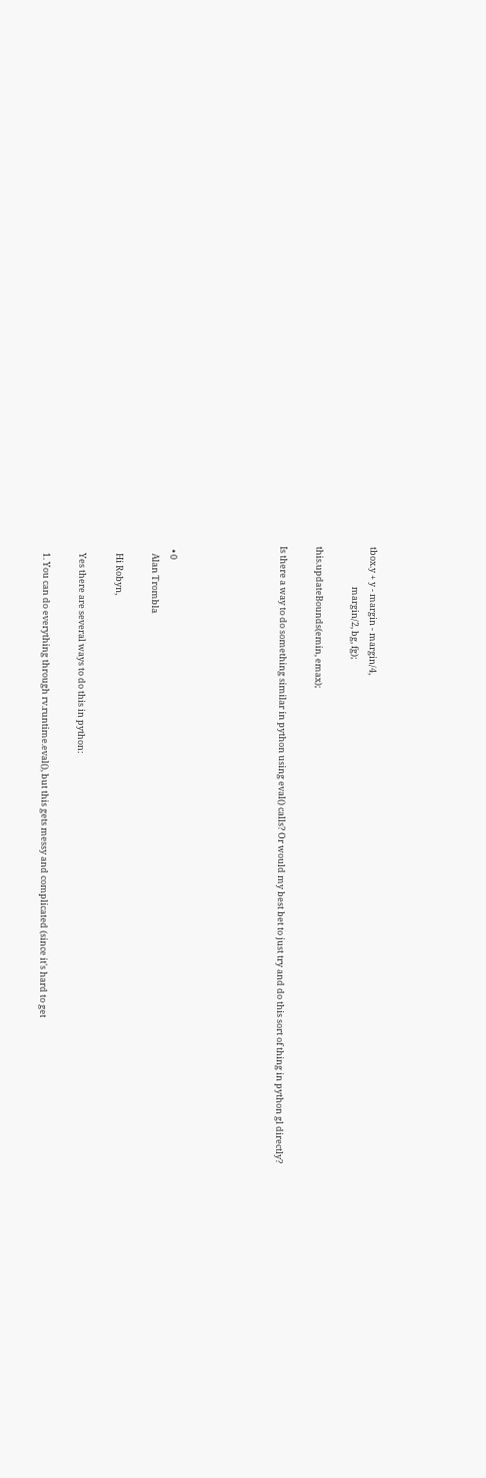tbox.y + y - margin - margin/4,
                    margin/2, bg, fg);

this.updateBounds(emin, emax);

Is there a way to do something similar in python using eval() calls? Or would my best bet to just try and do this sort of thing in python gl directly?





  • 0
    Alan Trombla

    Hi Robyn,

    Yes there are several ways to do this in python:

    1. You can do everything through rv.runtime.eval(), but this gets messy and complicated (since it's hard to get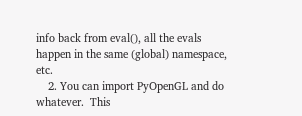info back from eval(), all the evals happen in the same (global) namespace, etc.
    2. You can import PyOpenGL and do whatever.  This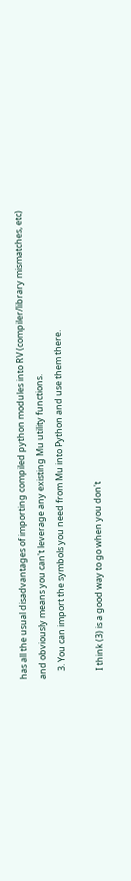has all the usual disadvantages of importing compiled python modules into RV (compiler/library mismatches, etc) and obviously means you can't leverage any existing Mu utility functions.
    3. You can import the symbols you need from Mu into Python and use them there.

    I think (3) is a good way to go when you don't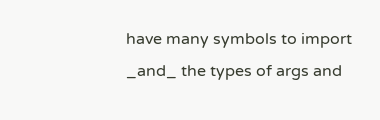have many symbols to import _and_ the types of args and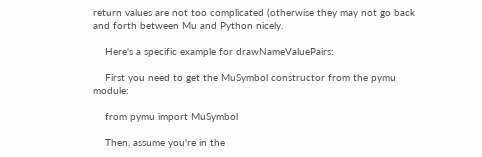return values are not too complicated (otherwise they may not go back and forth between Mu and Python nicely.

    Here's a specific example for drawNameValuePairs:

    First you need to get the MuSymbol constructor from the pymu module:

    from pymu import MuSymbol

    Then, assume you're in the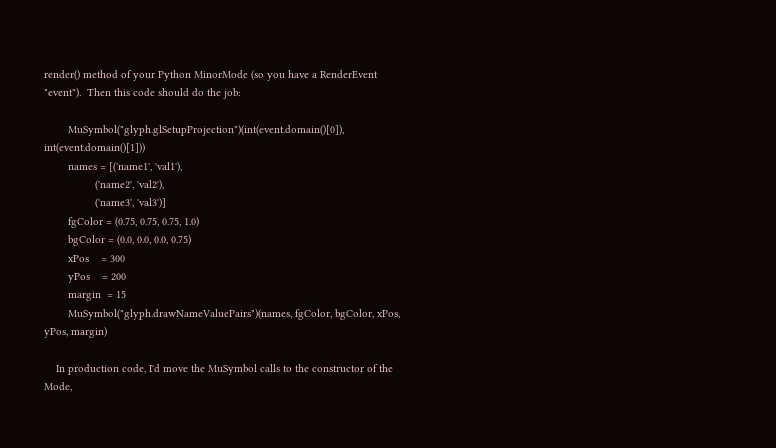render() method of your Python MinorMode (so you have a RenderEvent "event").  Then this code should do the job:

        MuSymbol("glyph.glSetupProjection")(int(event.domain()[0]), int(event.domain()[1]))
        names = [('name1', 'val1'),
                 ('name2', 'val2'),
                 ('name3', 'val3')]
        fgColor = (0.75, 0.75, 0.75, 1.0)
        bgColor = (0.0, 0.0, 0.0, 0.75)
        xPos    = 300
        yPos    = 200
        margin  = 15
        MuSymbol("glyph.drawNameValuePairs")(names, fgColor, bgColor, xPos, yPos, margin)

    In production code, I'd move the MuSymbol calls to the constructor of the Mode,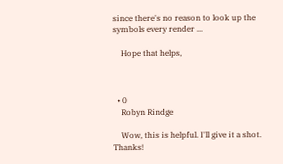since there's no reason to look up the symbols every render ...

    Hope that helps,



  • 0
    Robyn Rindge

    Wow, this is helpful. I'll give it a shot. Thanks!